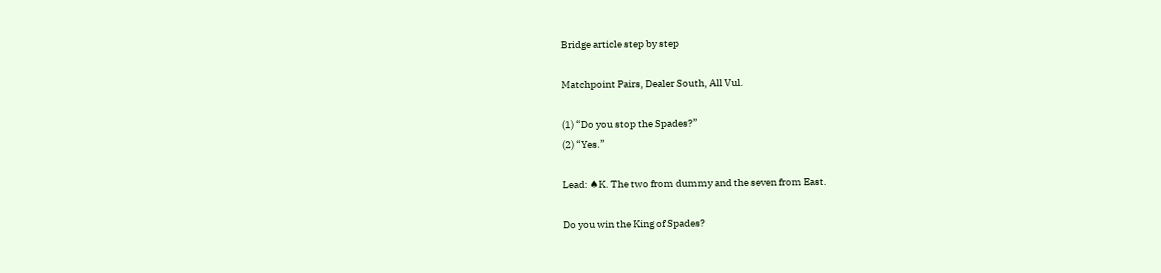Bridge article step by step

Matchpoint Pairs, Dealer South, All Vul.

(1) “Do you stop the Spades?”
(2) “Yes.”

Lead: ♠K. The two from dummy and the seven from East.

Do you win the King of Spades?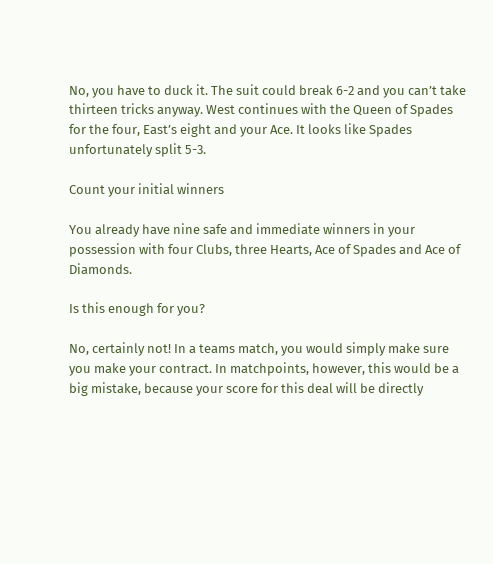No, you have to duck it. The suit could break 6-2 and you can’t take thirteen tricks anyway. West continues with the Queen of Spades for the four, East’s eight and your Ace. It looks like Spades unfortunately split 5-3.

Count your initial winners

You already have nine safe and immediate winners in your possession with four Clubs, three Hearts, Ace of Spades and Ace of Diamonds.

Is this enough for you?

No, certainly not! In a teams match, you would simply make sure you make your contract. In matchpoints, however, this would be a big mistake, because your score for this deal will be directly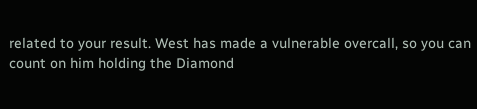related to your result. West has made a vulnerable overcall, so you can count on him holding the Diamond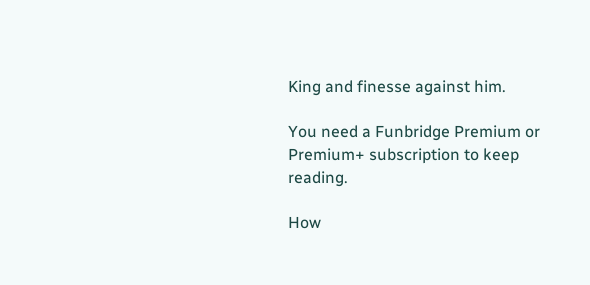King and finesse against him.

You need a Funbridge Premium or Premium+ subscription to keep reading.

How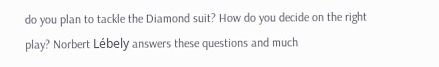do you plan to tackle the Diamond suit? How do you decide on the right play? Norbert Lébely answers these questions and much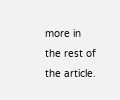more in the rest of the article.